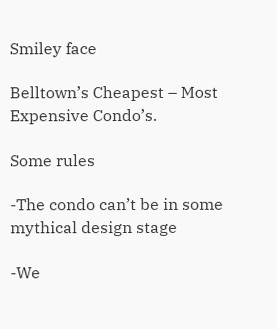Smiley face

Belltown’s Cheapest – Most Expensive Condo’s.

Some rules

-The condo can’t be in some mythical design stage

-We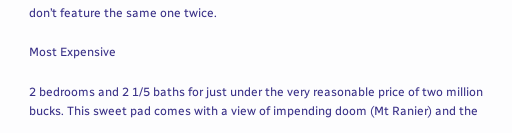don’t feature the same one twice.

Most Expensive

2 bedrooms and 2 1/5 baths for just under the very reasonable price of two million bucks. This sweet pad comes with a view of impending doom (Mt Ranier) and the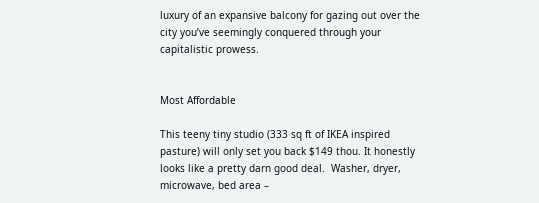luxury of an expansive balcony for gazing out over the city you’ve seemingly conquered through your capitalistic prowess.


Most Affordable

This teeny tiny studio (333 sq ft of IKEA inspired pasture) will only set you back $149 thou. It honestly looks like a pretty darn good deal.  Washer, dryer, microwave, bed area –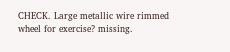CHECK. Large metallic wire rimmed wheel for exercise? missing.